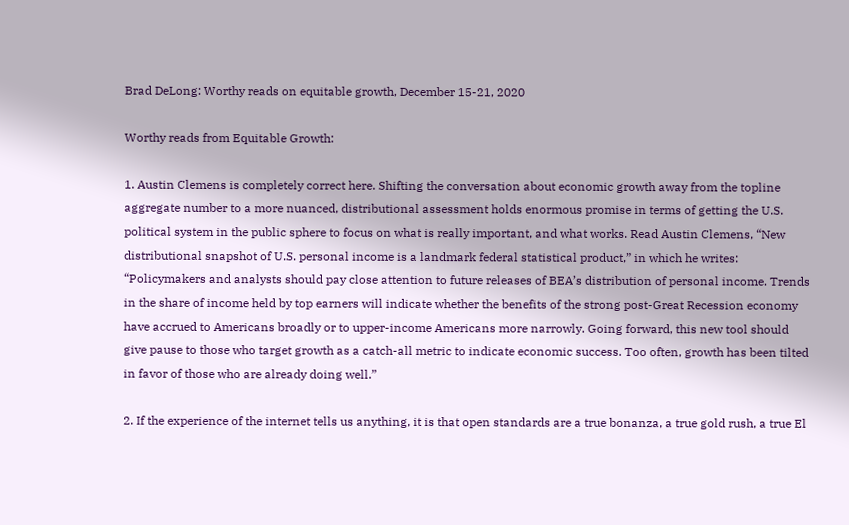Brad DeLong: Worthy reads on equitable growth, December 15-21, 2020

Worthy reads from Equitable Growth:

1. Austin Clemens is completely correct here. Shifting the conversation about economic growth away from the topline aggregate number to a more nuanced, distributional assessment holds enormous promise in terms of getting the U.S. political system in the public sphere to focus on what is really important, and what works. Read Austin Clemens, “New distributional snapshot of U.S. personal income is a landmark federal statistical product,” in which he writes: “Policymakers and analysts should pay close attention to future releases of BEA’s distribution of personal income. Trends in the share of income held by top earners will indicate whether the benefits of the strong post-Great Recession economy have accrued to Americans broadly or to upper-income Americans more narrowly. Going forward, this new tool should give pause to those who target growth as a catch-all metric to indicate economic success. Too often, growth has been tilted in favor of those who are already doing well.”

2. If the experience of the internet tells us anything, it is that open standards are a true bonanza, a true gold rush, a true El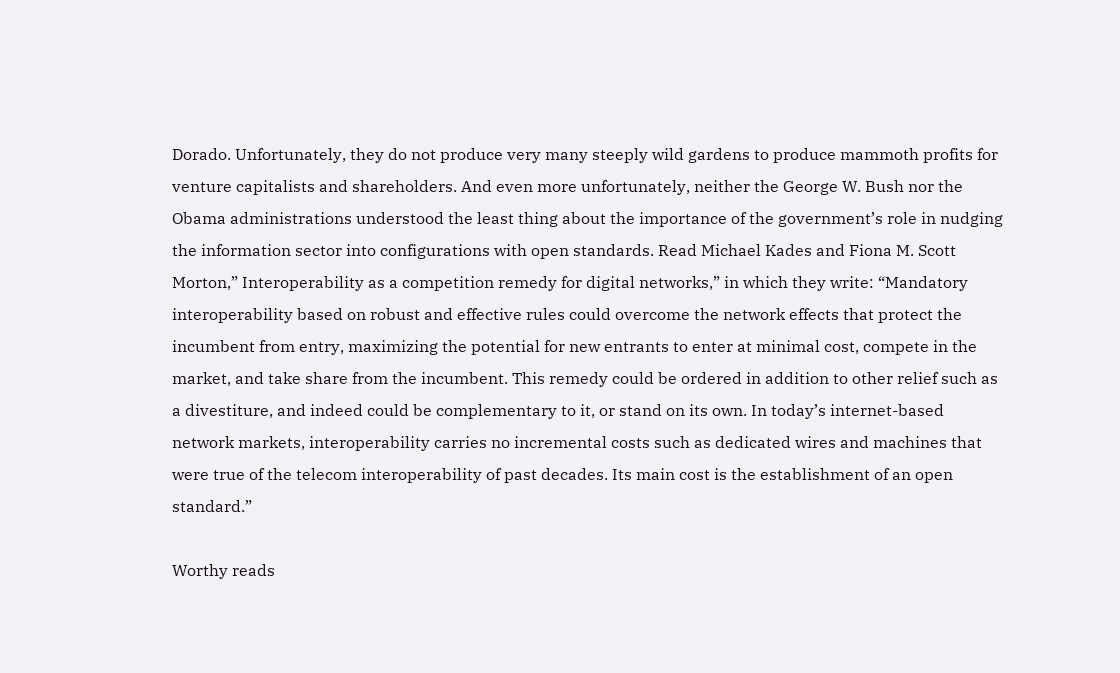Dorado. Unfortunately, they do not produce very many steeply wild gardens to produce mammoth profits for venture capitalists and shareholders. And even more unfortunately, neither the George W. Bush nor the Obama administrations understood the least thing about the importance of the government’s role in nudging the information sector into configurations with open standards. Read Michael Kades and Fiona M. Scott Morton,” Interoperability as a competition remedy for digital networks,” in which they write: “Mandatory interoperability based on robust and effective rules could overcome the network effects that protect the incumbent from entry, maximizing the potential for new entrants to enter at minimal cost, compete in the market, and take share from the incumbent. This remedy could be ordered in addition to other relief such as a divestiture, and indeed could be complementary to it, or stand on its own. In today’s internet-based network markets, interoperability carries no incremental costs such as dedicated wires and machines that were true of the telecom interoperability of past decades. Its main cost is the establishment of an open standard.”

Worthy reads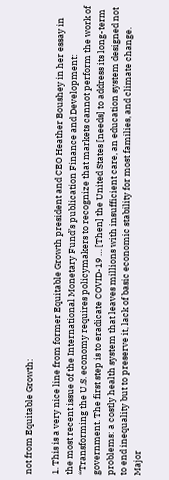not from Equitable Growth:

1. This is a very nice line from former Equitable Growth president and CEO Heather Boushey in her essay in the most recent issue of the International Monetary Fund’s publication Finance and Development: “Transforming the U.S. economy requires policymakers to recognize that markets cannot perform the work of government. The first step is to eradicate COVID-19 … [Then] the United States [needs] to address its long-term problems: a costly health system that leaves millions with insufficient care, an education system designed not to end inequality but to preserve it, lack of basic economic stability for most families, and climate change. Major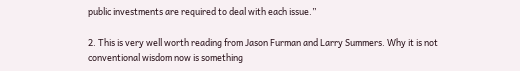public investments are required to deal with each issue.”

2. This is very well worth reading from Jason Furman and Larry Summers. Why it is not conventional wisdom now is something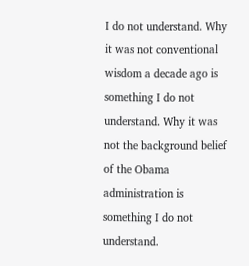I do not understand. Why it was not conventional wisdom a decade ago is something I do not understand. Why it was not the background belief of the Obama administration is something I do not understand.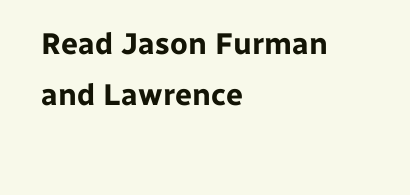Read Jason Furman and Lawrence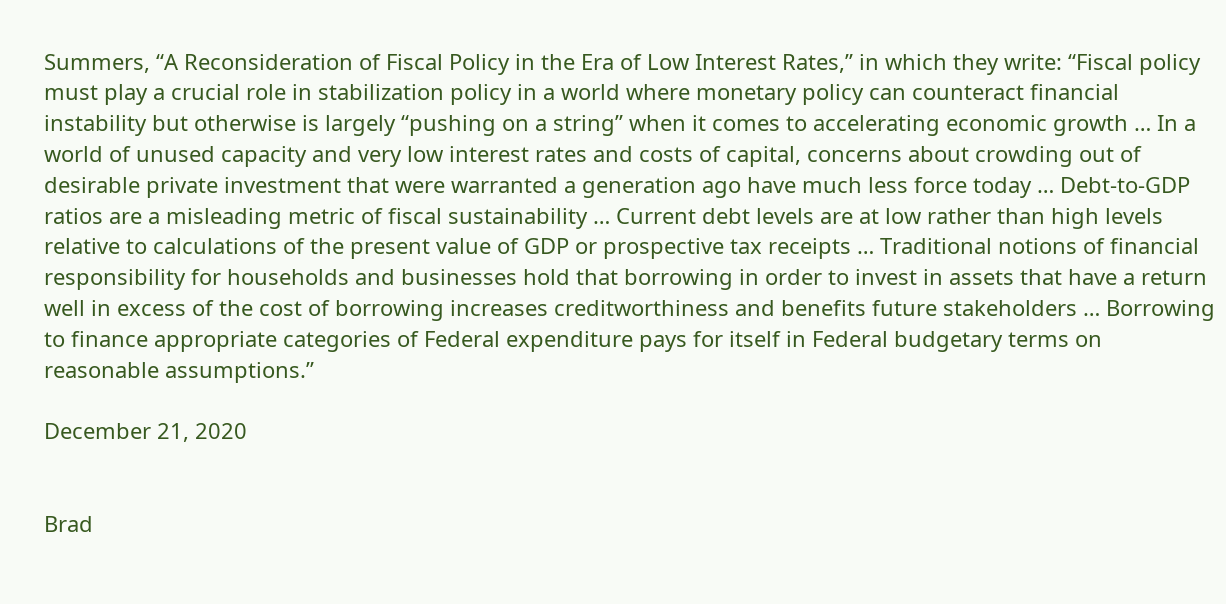Summers, “A Reconsideration of Fiscal Policy in the Era of Low Interest Rates,” in which they write: “Fiscal policy must play a crucial role in stabilization policy in a world where monetary policy can counteract financial instability but otherwise is largely “pushing on a string” when it comes to accelerating economic growth … In a world of unused capacity and very low interest rates and costs of capital, concerns about crowding out of desirable private investment that were warranted a generation ago have much less force today … Debt-to-GDP ratios are a misleading metric of fiscal sustainability … Current debt levels are at low rather than high levels relative to calculations of the present value of GDP or prospective tax receipts … Traditional notions of financial responsibility for households and businesses hold that borrowing in order to invest in assets that have a return well in excess of the cost of borrowing increases creditworthiness and benefits future stakeholders … Borrowing to finance appropriate categories of Federal expenditure pays for itself in Federal budgetary terms on reasonable assumptions.”

December 21, 2020


Brad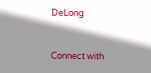DeLong


Connect with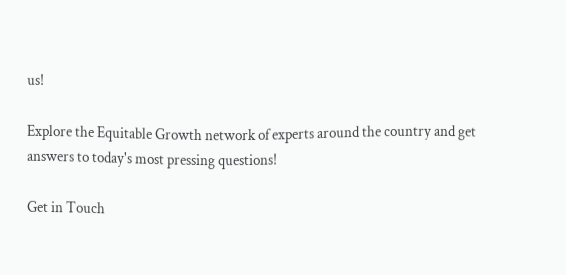us!

Explore the Equitable Growth network of experts around the country and get answers to today's most pressing questions!

Get in Touch